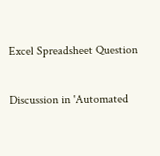Excel Spreadsheet Question

Discussion in 'Automated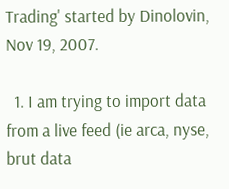Trading' started by Dinolovin, Nov 19, 2007.

  1. I am trying to import data from a live feed (ie arca, nyse, brut data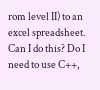rom level II) to an excel spreadsheet. Can I do this? Do I need to use C++,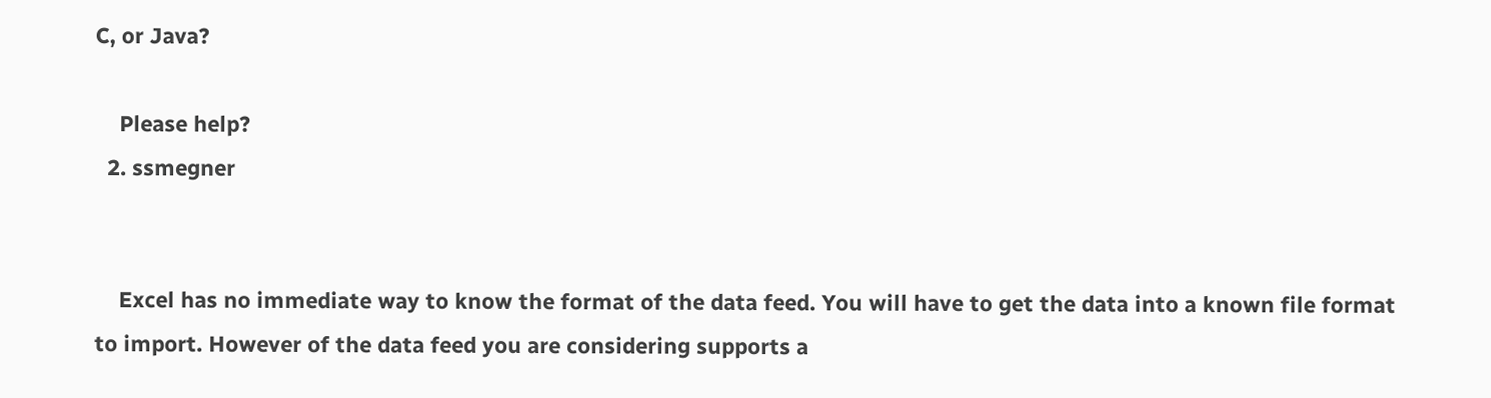C, or Java?

    Please help?
  2. ssmegner


    Excel has no immediate way to know the format of the data feed. You will have to get the data into a known file format to import. However of the data feed you are considering supports a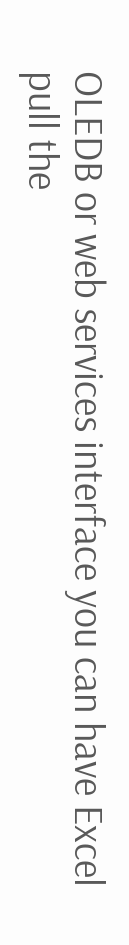OLEDB or web services interface you can have Excel pull the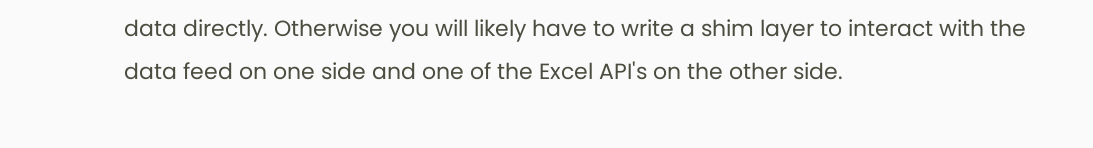data directly. Otherwise you will likely have to write a shim layer to interact with the data feed on one side and one of the Excel API's on the other side.